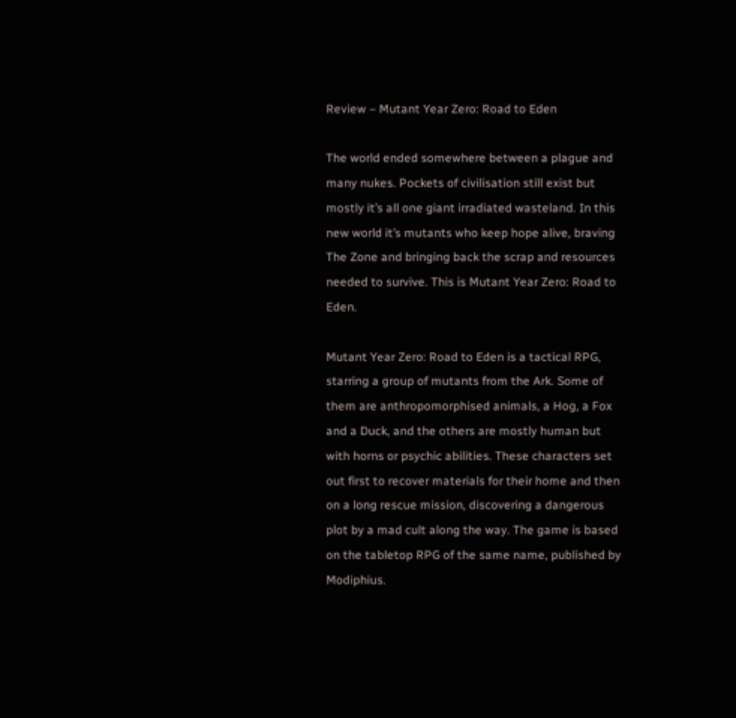Review – Mutant Year Zero: Road to Eden

The world ended somewhere between a plague and many nukes. Pockets of civilisation still exist but mostly it’s all one giant irradiated wasteland. In this new world it’s mutants who keep hope alive, braving The Zone and bringing back the scrap and resources needed to survive. This is Mutant Year Zero: Road to Eden.

Mutant Year Zero: Road to Eden is a tactical RPG, starring a group of mutants from the Ark. Some of them are anthropomorphised animals, a Hog, a Fox and a Duck, and the others are mostly human but with horns or psychic abilities. These characters set out first to recover materials for their home and then on a long rescue mission, discovering a dangerous plot by a mad cult along the way. The game is based on the tabletop RPG of the same name, published by Modiphius.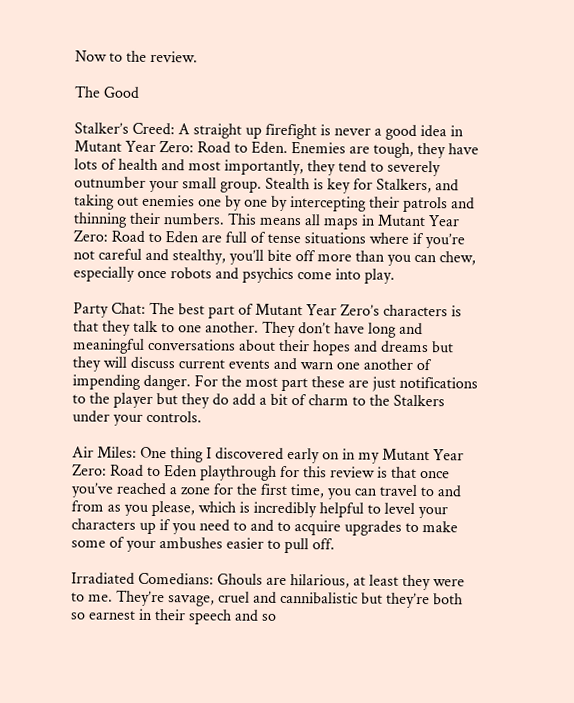Now to the review.

The Good

Stalker’s Creed: A straight up firefight is never a good idea in Mutant Year Zero: Road to Eden. Enemies are tough, they have lots of health and most importantly, they tend to severely outnumber your small group. Stealth is key for Stalkers, and taking out enemies one by one by intercepting their patrols and thinning their numbers. This means all maps in Mutant Year Zero: Road to Eden are full of tense situations where if you’re not careful and stealthy, you’ll bite off more than you can chew, especially once robots and psychics come into play.

Party Chat: The best part of Mutant Year Zero’s characters is that they talk to one another. They don’t have long and meaningful conversations about their hopes and dreams but they will discuss current events and warn one another of impending danger. For the most part these are just notifications to the player but they do add a bit of charm to the Stalkers under your controls.

Air Miles: One thing I discovered early on in my Mutant Year Zero: Road to Eden playthrough for this review is that once you’ve reached a zone for the first time, you can travel to and from as you please, which is incredibly helpful to level your characters up if you need to and to acquire upgrades to make some of your ambushes easier to pull off.

Irradiated Comedians: Ghouls are hilarious, at least they were to me. They’re savage, cruel and cannibalistic but they’re both so earnest in their speech and so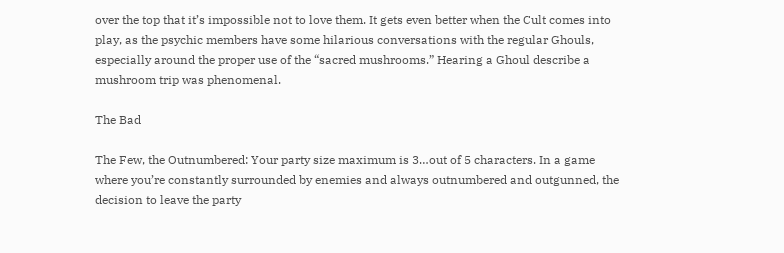over the top that it’s impossible not to love them. It gets even better when the Cult comes into play, as the psychic members have some hilarious conversations with the regular Ghouls, especially around the proper use of the “sacred mushrooms.” Hearing a Ghoul describe a mushroom trip was phenomenal.

The Bad

The Few, the Outnumbered: Your party size maximum is 3…out of 5 characters. In a game where you’re constantly surrounded by enemies and always outnumbered and outgunned, the decision to leave the party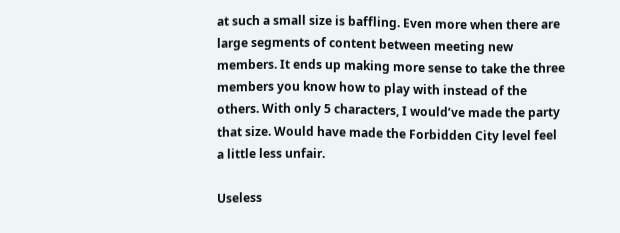at such a small size is baffling. Even more when there are large segments of content between meeting new members. It ends up making more sense to take the three members you know how to play with instead of the others. With only 5 characters, I would’ve made the party that size. Would have made the Forbidden City level feel a little less unfair.

Useless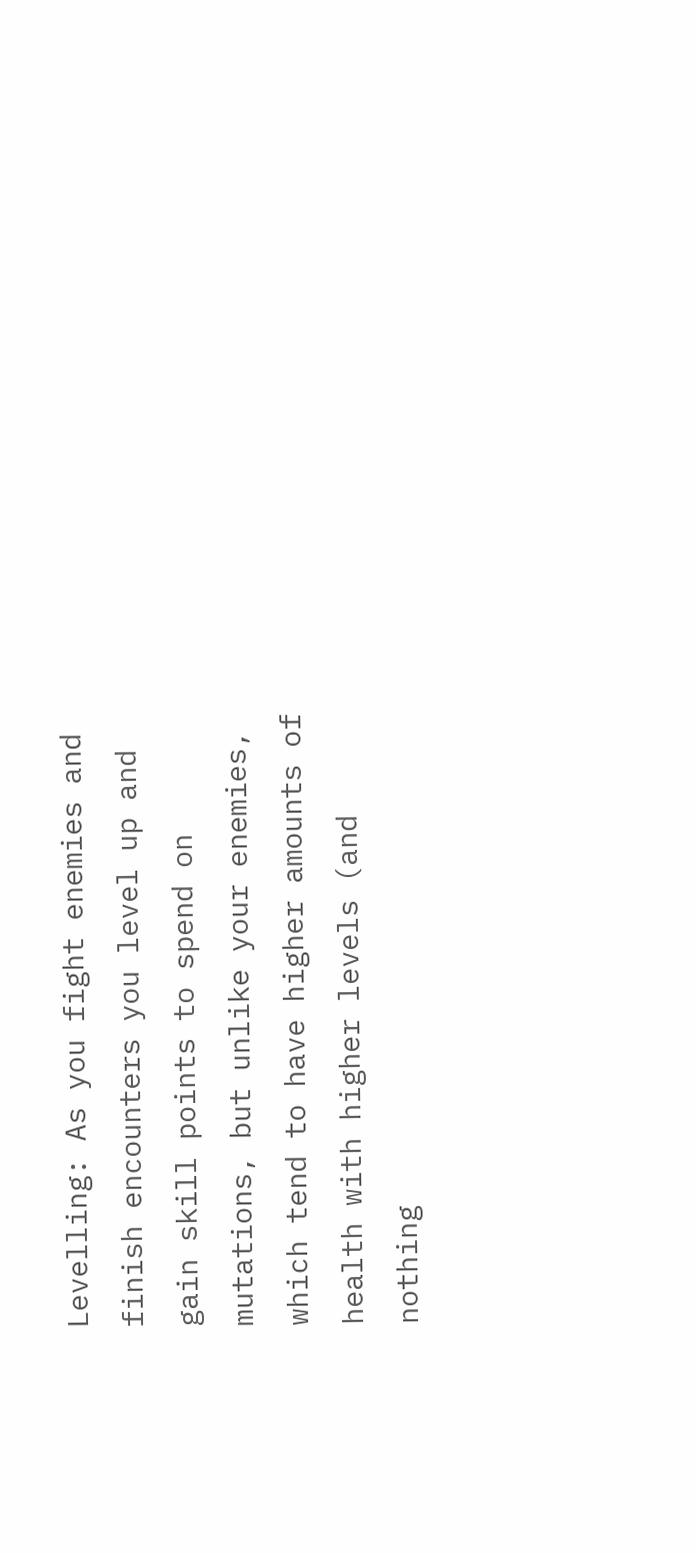Levelling: As you fight enemies and finish encounters you level up and gain skill points to spend on mutations, but unlike your enemies, which tend to have higher amounts of health with higher levels (and nothing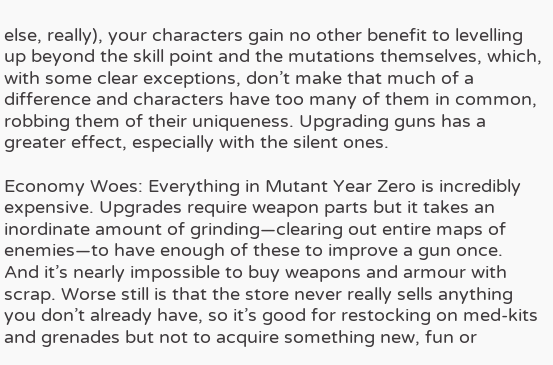else, really), your characters gain no other benefit to levelling up beyond the skill point and the mutations themselves, which, with some clear exceptions, don’t make that much of a difference and characters have too many of them in common, robbing them of their uniqueness. Upgrading guns has a greater effect, especially with the silent ones.

Economy Woes: Everything in Mutant Year Zero is incredibly expensive. Upgrades require weapon parts but it takes an inordinate amount of grinding—clearing out entire maps of enemies—to have enough of these to improve a gun once. And it’s nearly impossible to buy weapons and armour with scrap. Worse still is that the store never really sells anything you don’t already have, so it’s good for restocking on med-kits and grenades but not to acquire something new, fun or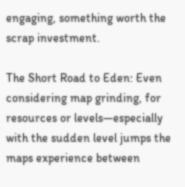engaging, something worth the scrap investment.

The Short Road to Eden: Even considering map grinding, for resources or levels—especially with the sudden level jumps the maps experience between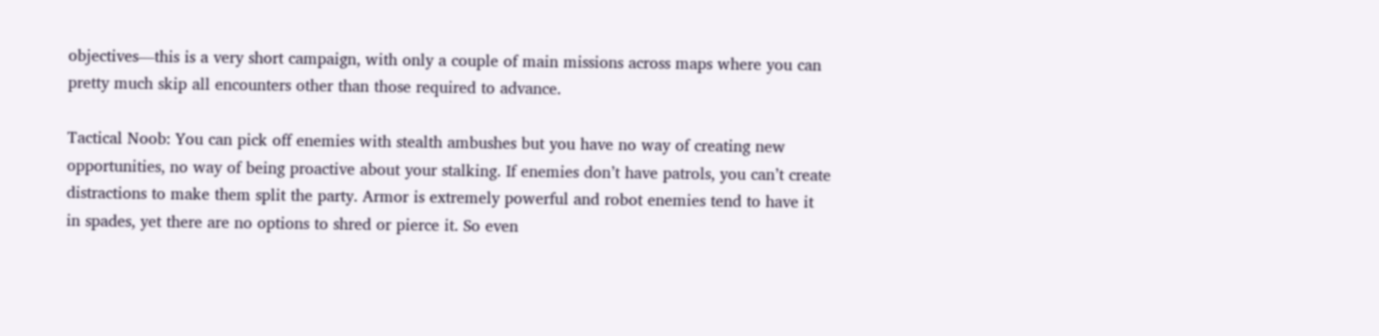objectives—this is a very short campaign, with only a couple of main missions across maps where you can pretty much skip all encounters other than those required to advance.

Tactical Noob: You can pick off enemies with stealth ambushes but you have no way of creating new opportunities, no way of being proactive about your stalking. If enemies don’t have patrols, you can’t create distractions to make them split the party. Armor is extremely powerful and robot enemies tend to have it in spades, yet there are no options to shred or pierce it. So even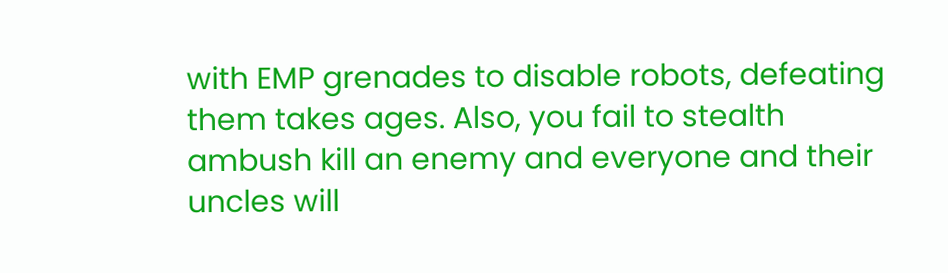with EMP grenades to disable robots, defeating them takes ages. Also, you fail to stealth ambush kill an enemy and everyone and their uncles will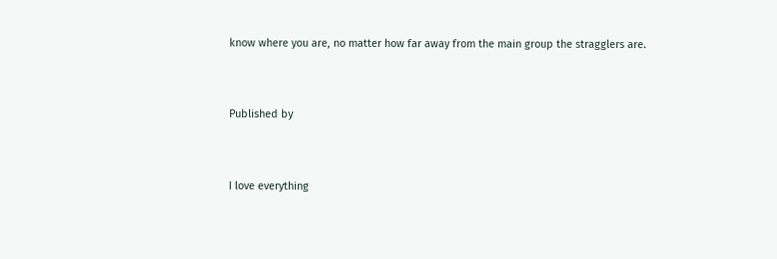know where you are, no matter how far away from the main group the stragglers are.


Published by


I love everything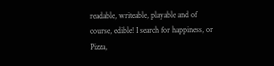readable, writeable, playable and of course, edible! I search for happiness, or Pizza,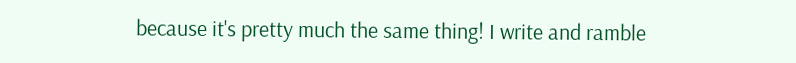because it's pretty much the same thing! I write and ramble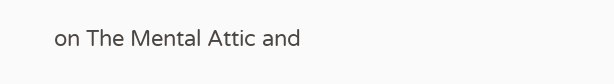on The Mental Attic and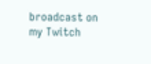broadcast on my Twitch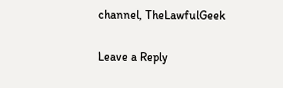channel, TheLawfulGeek

Leave a Reply